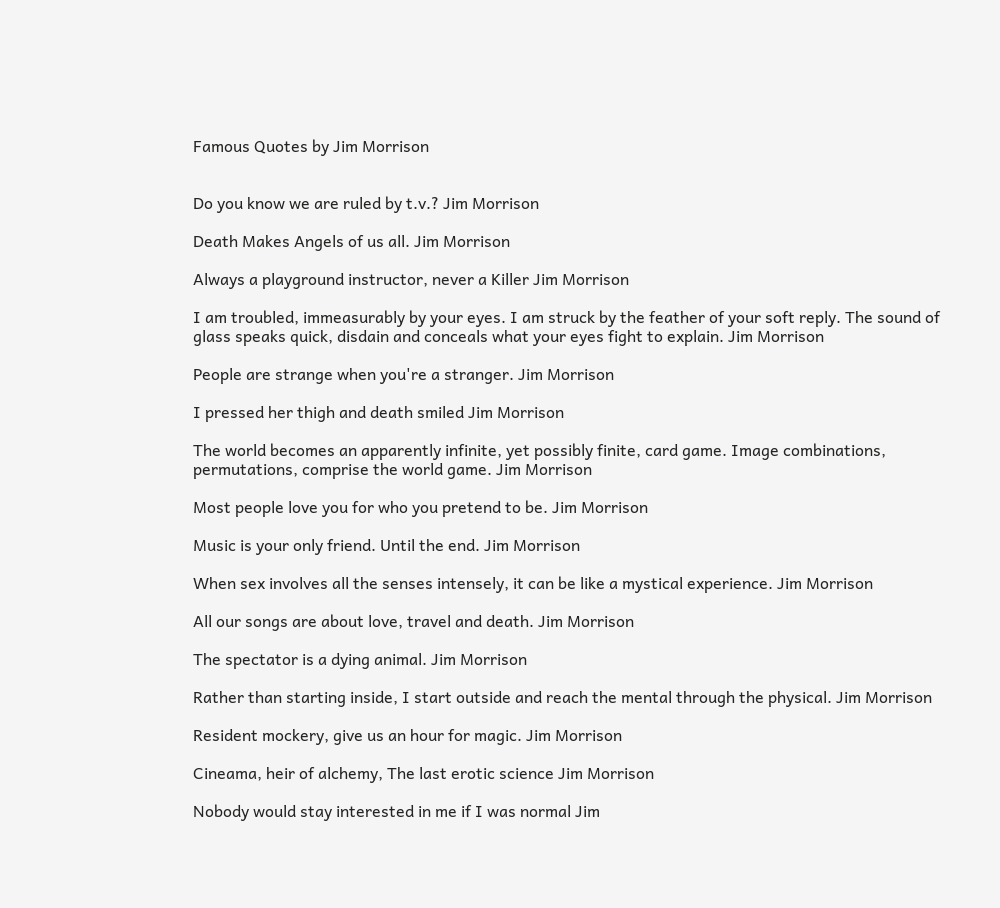Famous Quotes by Jim Morrison


Do you know we are ruled by t.v.? Jim Morrison

Death Makes Angels of us all. Jim Morrison

Always a playground instructor, never a Killer Jim Morrison

I am troubled, immeasurably by your eyes. I am struck by the feather of your soft reply. The sound of glass speaks quick, disdain and conceals what your eyes fight to explain. Jim Morrison

People are strange when you're a stranger. Jim Morrison

I pressed her thigh and death smiled Jim Morrison

The world becomes an apparently infinite, yet possibly finite, card game. Image combinations, permutations, comprise the world game. Jim Morrison

Most people love you for who you pretend to be. Jim Morrison

Music is your only friend. Until the end. Jim Morrison

When sex involves all the senses intensely, it can be like a mystical experience. Jim Morrison

All our songs are about love, travel and death. Jim Morrison

The spectator is a dying animal. Jim Morrison

Rather than starting inside, I start outside and reach the mental through the physical. Jim Morrison

Resident mockery, give us an hour for magic. Jim Morrison

Cineama, heir of alchemy, The last erotic science Jim Morrison

Nobody would stay interested in me if I was normal Jim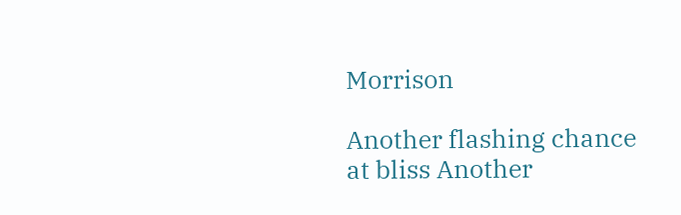Morrison

Another flashing chance at bliss Another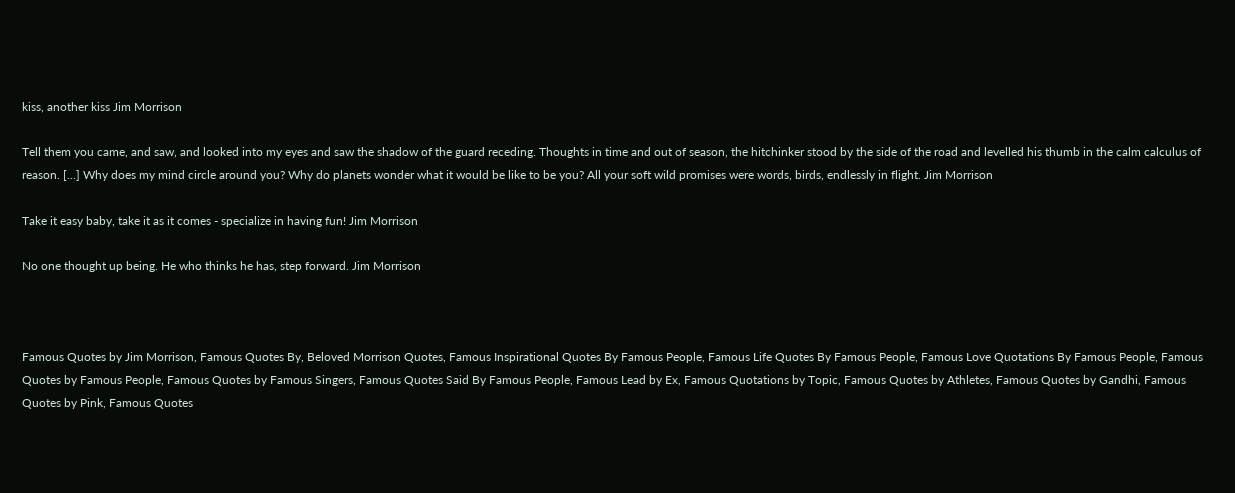kiss, another kiss Jim Morrison

Tell them you came, and saw, and looked into my eyes and saw the shadow of the guard receding. Thoughts in time and out of season, the hitchinker stood by the side of the road and levelled his thumb in the calm calculus of reason. [...] Why does my mind circle around you? Why do planets wonder what it would be like to be you? All your soft wild promises were words, birds, endlessly in flight. Jim Morrison

Take it easy baby, take it as it comes - specialize in having fun! Jim Morrison

No one thought up being. He who thinks he has, step forward. Jim Morrison



Famous Quotes by Jim Morrison, Famous Quotes By, Beloved Morrison Quotes, Famous Inspirational Quotes By Famous People, Famous Life Quotes By Famous People, Famous Love Quotations By Famous People, Famous Quotes by Famous People, Famous Quotes by Famous Singers, Famous Quotes Said By Famous People, Famous Lead by Ex, Famous Quotations by Topic, Famous Quotes by Athletes, Famous Quotes by Gandhi, Famous Quotes by Pink, Famous Quotes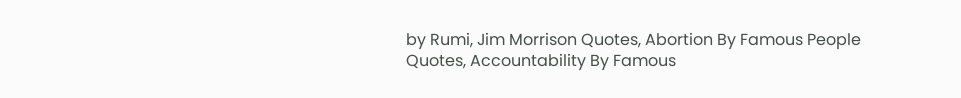by Rumi, Jim Morrison Quotes, Abortion By Famous People Quotes, Accountability By Famous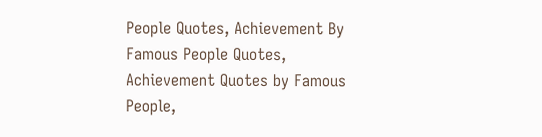People Quotes, Achievement By Famous People Quotes, Achievement Quotes by Famous People,